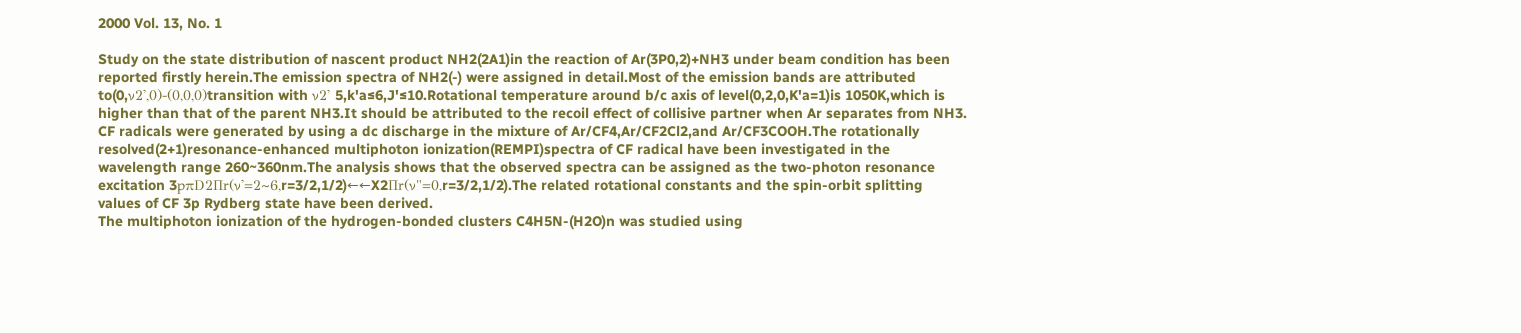2000 Vol. 13, No. 1

Study on the state distribution of nascent product NH2(2A1)in the reaction of Ar(3P0,2)+NH3 under beam condition has been reported firstly herein.The emission spectra of NH2(-) were assigned in detail.Most of the emission bands are attributed to(0,ν2',0)-(0,0,0)transition with ν2' 5,k'a≤6,J'≤10.Rotational temperature around b/c axis of level(0,2,0,K'a=1)is 1050K,which is higher than that of the parent NH3.It should be attributed to the recoil effect of collisive partner when Ar separates from NH3.
CF radicals were generated by using a dc discharge in the mixture of Ar/CF4,Ar/CF2Cl2,and Ar/CF3COOH.The rotationally resolved(2+1)resonance-enhanced multiphoton ionization(REMPI)spectra of CF radical have been investigated in the wavelength range 260~360nm.The analysis shows that the observed spectra can be assigned as the two-photon resonance excitation 3pπD2Πr(ν'=2~6,r=3/2,1/2)←←X2Πr(ν"=0,r=3/2,1/2).The related rotational constants and the spin-orbit splitting values of CF 3p Rydberg state have been derived.
The multiphoton ionization of the hydrogen-bonded clusters C4H5N-(H2O)n was studied using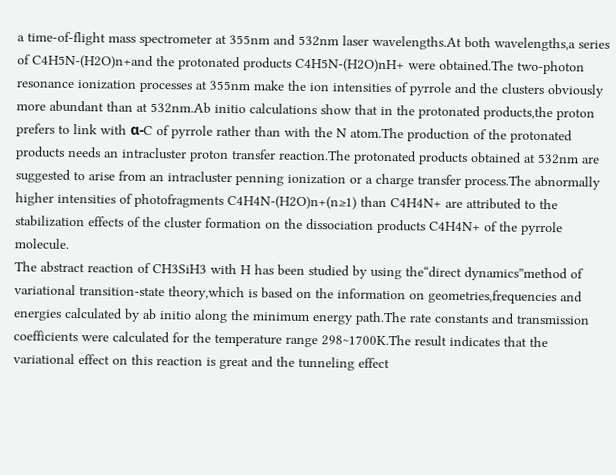a time-of-flight mass spectrometer at 355nm and 532nm laser wavelengths.At both wavelengths,a series of C4H5N-(H2O)n+and the protonated products C4H5N-(H2O)nH+ were obtained.The two-photon resonance ionization processes at 355nm make the ion intensities of pyrrole and the clusters obviously more abundant than at 532nm.Ab initio calculations show that in the protonated products,the proton prefers to link with α-C of pyrrole rather than with the N atom.The production of the protonated products needs an intracluster proton transfer reaction.The protonated products obtained at 532nm are suggested to arise from an intracluster penning ionization or a charge transfer process.The abnormally higher intensities of photofragments C4H4N-(H2O)n+(n≥1) than C4H4N+ are attributed to the stabilization effects of the cluster formation on the dissociation products C4H4N+ of the pyrrole molecule.
The abstract reaction of CH3SiH3 with H has been studied by using the“direct dynamics”method of variational transition-state theory,which is based on the information on geometries,frequencies and energies calculated by ab initio along the minimum energy path.The rate constants and transmission coefficients were calculated for the temperature range 298~1700K.The result indicates that the variational effect on this reaction is great and the tunneling effect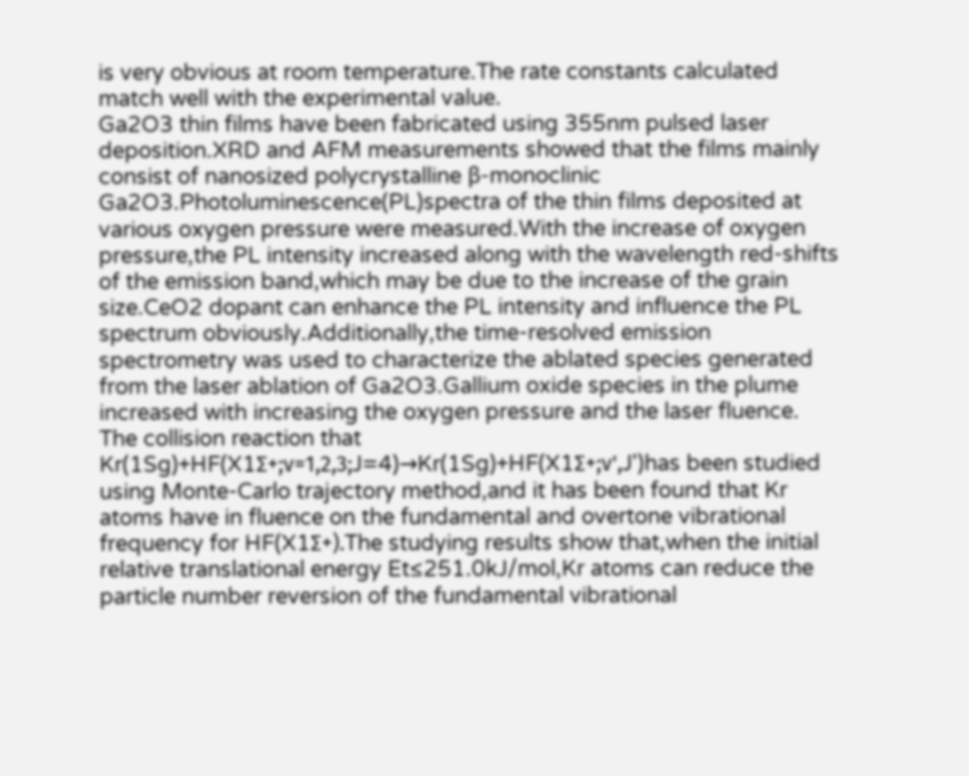is very obvious at room temperature.The rate constants calculated match well with the experimental value.
Ga2O3 thin films have been fabricated using 355nm pulsed laser deposition.XRD and AFM measurements showed that the films mainly consist of nanosized polycrystalline β-monoclinic Ga2O3.Photoluminescence(PL)spectra of the thin films deposited at various oxygen pressure were measured.With the increase of oxygen pressure,the PL intensity increased along with the wavelength red-shifts of the emission band,which may be due to the increase of the grain size.CeO2 dopant can enhance the PL intensity and influence the PL spectrum obviously.Additionally,the time-resolved emission spectrometry was used to characterize the ablated species generated from the laser ablation of Ga2O3.Gallium oxide species in the plume increased with increasing the oxygen pressure and the laser fluence.
The collision reaction that Kr(1Sg)+HF(X1Σ+;ν=1,2,3;J=4)→Kr(1Sg)+HF(X1Σ+;ν',J')has been studied using Monte-Carlo trajectory method,and it has been found that Kr atoms have in fluence on the fundamental and overtone vibrational frequency for HF(X1Σ+).The studying results show that,when the initial relative translational energy Et≤251.0kJ/mol,Kr atoms can reduce the particle number reversion of the fundamental vibrational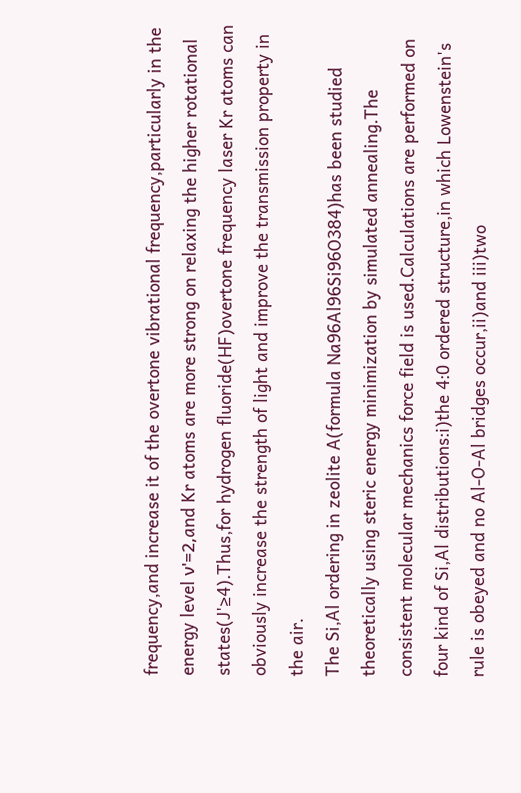frequency,and increase it of the overtone vibrational frequency,particularly in the energy level ν'=2,and Kr atoms are more strong on relaxing the higher rotational states(J'≥4).Thus,for hydrogen fluoride(HF)overtone frequency laser Kr atoms can obviously increase the strength of light and improve the transmission property in the air.
The Si,Al ordering in zeolite A(formula Na96Al96Si96O384)has been studied theoretically using steric energy minimization by simulated annealing.The consistent molecular mechanics force field is used.Calculations are performed on four kind of Si,Al distributions:i)the 4:0 ordered structure,in which Lowenstein's rule is obeyed and no Al-O-Al bridges occur,ii)and iii)two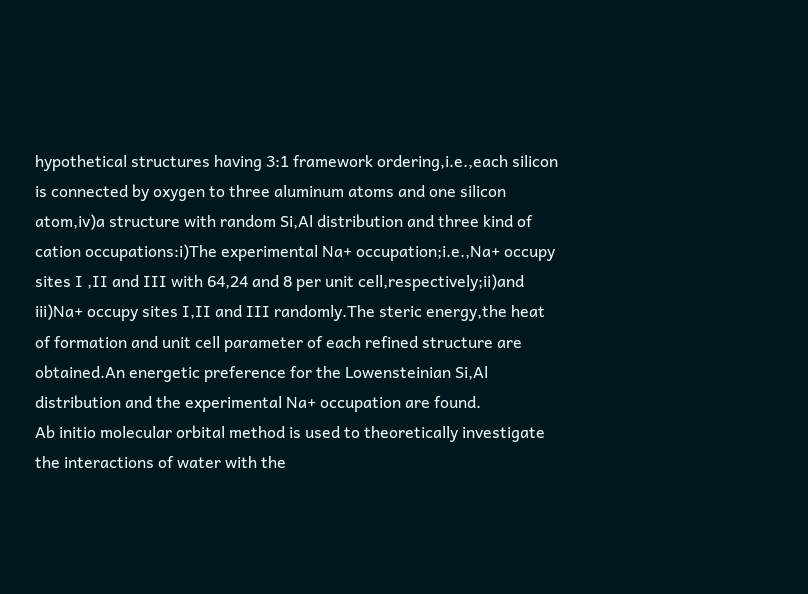hypothetical structures having 3:1 framework ordering,i.e.,each silicon is connected by oxygen to three aluminum atoms and one silicon atom,iv)a structure with random Si,Al distribution and three kind of cation occupations:i)The experimental Na+ occupation;i.e.,Na+ occupy sites I ,II and III with 64,24 and 8 per unit cell,respectively;ii)and iii)Na+ occupy sites I,II and III randomly.The steric energy,the heat of formation and unit cell parameter of each refined structure are obtained.An energetic preference for the Lowensteinian Si,Al distribution and the experimental Na+ occupation are found.
Ab initio molecular orbital method is used to theoretically investigate the interactions of water with the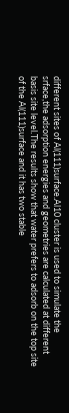different sites of Al(111)surface.Al10 cluster is used to simulate the srface,the adsorption energies and geometries are calculated at different basis site level.The results show that water prefers to adsorb on the top site of the Al(111)surface and it has two stable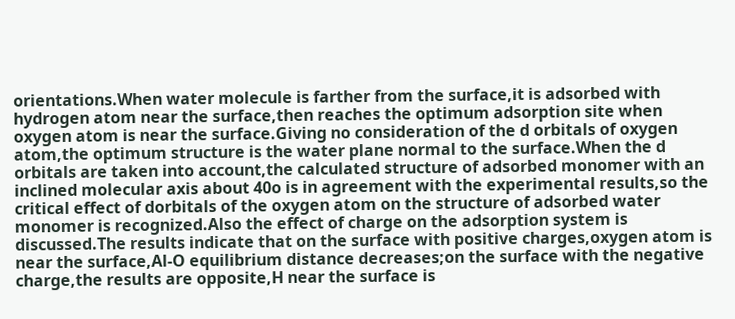orientations.When water molecule is farther from the surface,it is adsorbed with hydrogen atom near the surface,then reaches the optimum adsorption site when oxygen atom is near the surface.Giving no consideration of the d orbitals of oxygen atom,the optimum structure is the water plane normal to the surface.When the d orbitals are taken into account,the calculated structure of adsorbed monomer with an inclined molecular axis about 40o is in agreement with the experimental results,so the critical effect of dorbitals of the oxygen atom on the structure of adsorbed water monomer is recognized.Also the effect of charge on the adsorption system is discussed.The results indicate that on the surface with positive charges,oxygen atom is near the surface,Al-O equilibrium distance decreases;on the surface with the negative charge,the results are opposite,H near the surface is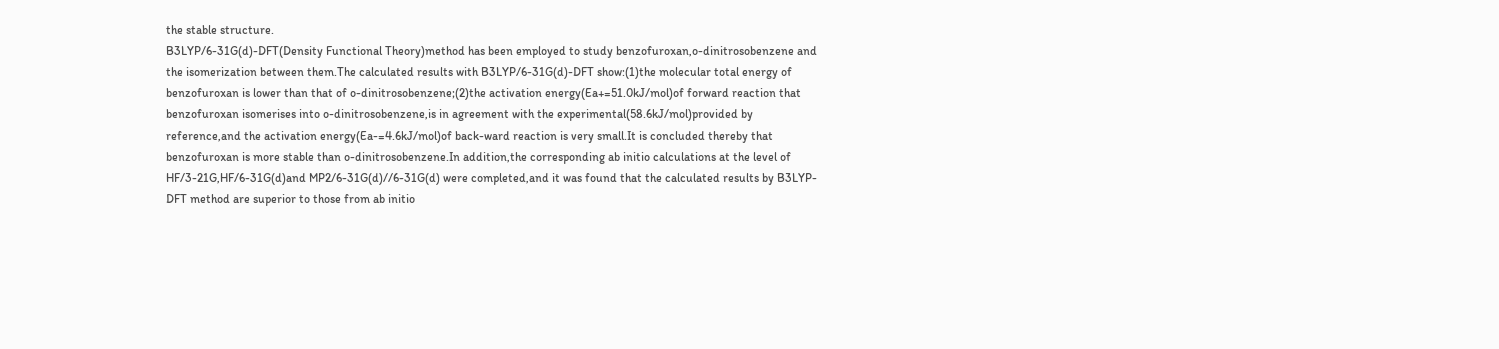the stable structure.
B3LYP/6-31G(d)-DFT(Density Functional Theory)method has been employed to study benzofuroxan,o-dinitrosobenzene and the isomerization between them.The calculated results with B3LYP/6-31G(d)-DFT show:(1)the molecular total energy of benzofuroxan is lower than that of o-dinitrosobenzene;(2)the activation energy(Ea+=51.0kJ/mol)of forward reaction that benzofuroxan isomerises into o-dinitrosobenzene,is in agreement with the experimental(58.6kJ/mol)provided by reference,and the activation energy(Ea-=4.6kJ/mol)of back-ward reaction is very small.It is concluded thereby that benzofuroxan is more stable than o-dinitrosobenzene.In addition,the corresponding ab initio calculations at the level of HF/3-21G,HF/6-31G(d)and MP2/6-31G(d)//6-31G(d) were completed,and it was found that the calculated results by B3LYP-DFT method are superior to those from ab initio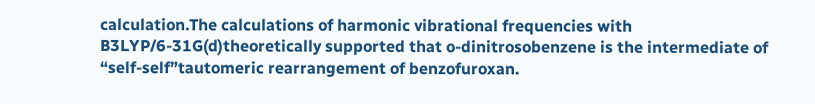calculation.The calculations of harmonic vibrational frequencies with B3LYP/6-31G(d)theoretically supported that o-dinitrosobenzene is the intermediate of “self-self”tautomeric rearrangement of benzofuroxan.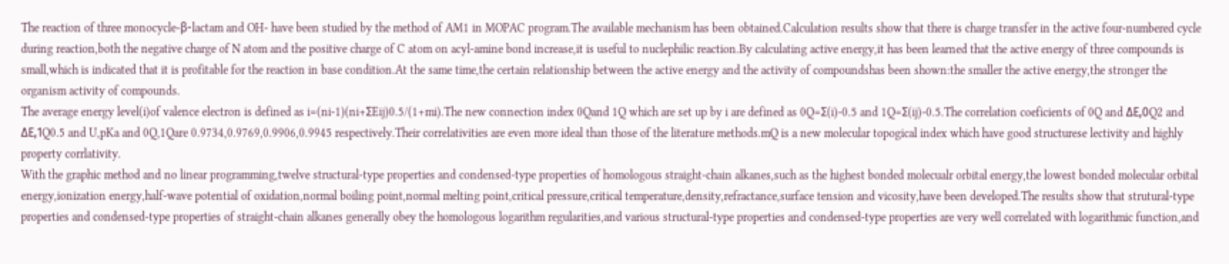The reaction of three monocycle-β-lactam and OH- have been studied by the method of AM1 in MOPAC program.The available mechanism has been obtained.Calculation results show that there is charge transfer in the active four-numbered cycle during reaction,both the negative charge of N atom and the positive charge of C atom on acyl-amine bond increase,it is useful to nuclephilic reaction.By calculating active energy,it has been learned that the active energy of three compounds is small,which is indicated that it is profitable for the reaction in base condition.At the same time,the certain relationship between the active energy and the activity of compoundshas been shown:the smaller the active energy,the stronger the organism activity of compounds.
The average energy level(i)of valence electron is defined as i=(ni-1)(ni+ΣEij)0.5/(1+mi).The new connection index 0Qand 1Q which are set up by i are defined as 0Q=Σ(i)-0.5 and 1Q=Σ(ij)-0.5.The correlation coeficients of 0Q and ΔE,0Q2 and ΔE,1Q0.5 and U,pKa and 0Q,1Qare 0.9734,0.9769,0.9906,0.9945 respectively.Their correlativities are even more ideal than those of the literature methods.mQ is a new molecular topogical index which have good structurese lectivity and highly property corrlativity.
With the graphic method and no linear programming,twelve structural-type properties and condensed-type properties of homologous straight-chain alkanes,such as the highest bonded molecualr orbital energy,the lowest bonded molecular orbital energy,ionization energy,half-wave potential of oxidation,normal boiling point,normal melting point,critical pressure,critical temperature,density,refractance,surface tension and vicosity,have been developed.The results show that strutural-type properties and condensed-type properties of straight-chain alkanes generally obey the homologous logarithm regularities,and various structural-type properties and condensed-type properties are very well correlated with logarithmic function,and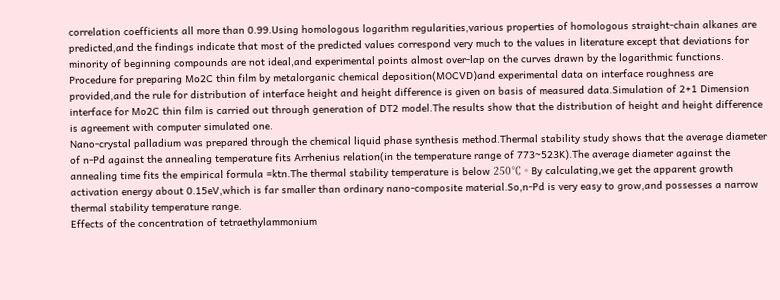correlation coefficients all more than 0.99.Using homologous logarithm regularities,various properties of homologous straight-chain alkanes are predicted,and the findings indicate that most of the predicted values correspond very much to the values in literature except that deviations for minority of beginning compounds are not ideal,and experimental points almost over-lap on the curves drawn by the logarithmic functions.
Procedure for preparing Mo2C thin film by metalorganic chemical deposition(MOCVD)and experimental data on interface roughness are provided,and the rule for distribution of interface height and height difference is given on basis of measured data.Simulation of 2+1 Dimension interface for Mo2C thin film is carried out through generation of DT2 model.The results show that the distribution of height and height difference is agreement with computer simulated one.
Nano-crystal palladium was prepared through the chemical liquid phase synthesis method.Thermal stability study shows that the average diameter of n-Pd against the annealing temperature fits Arrhenius relation(in the temperature range of 773~523K).The average diameter against the annealing time fits the empirical formula =ktn.The thermal stability temperature is below 250℃。By calculating,we get the apparent growth activation energy about 0.15eV,which is far smaller than ordinary nano-composite material.So,n-Pd is very easy to grow,and possesses a narrow thermal stability temperature range.
Effects of the concentration of tetraethylammonium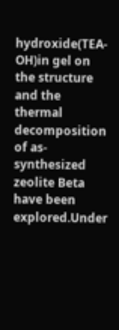hydroxide(TEA-OH)in gel on the structure and the thermal decomposition of as-synthesized zeolite Beta have been explored.Under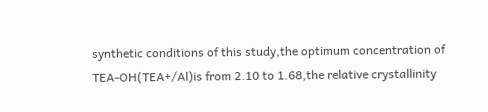synthetic conditions of this study,the optimum concentration of TEA-OH(TEA+/Al)is from 2.10 to 1.68,the relative crystallinity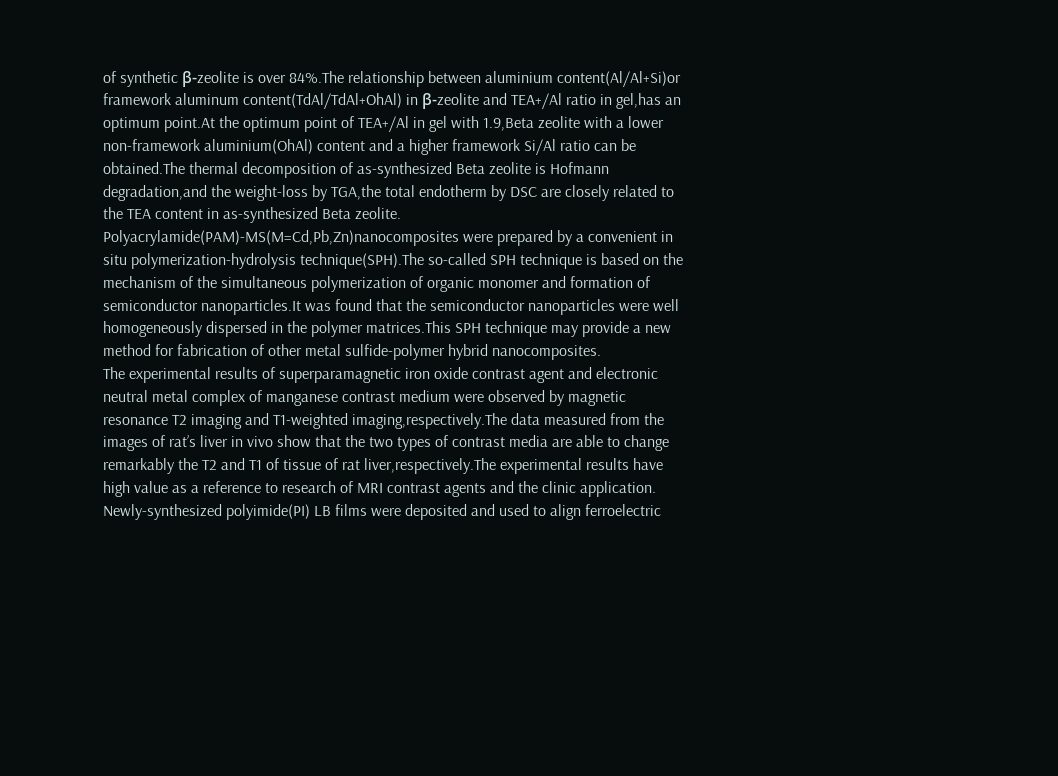of synthetic β-zeolite is over 84%.The relationship between aluminium content(Al/Al+Si)or framework aluminum content(TdAl/TdAl+OhAl) in β-zeolite and TEA+/Al ratio in gel,has an optimum point.At the optimum point of TEA+/Al in gel with 1.9,Beta zeolite with a lower non-framework aluminium(OhAl) content and a higher framework Si/Al ratio can be obtained.The thermal decomposition of as-synthesized Beta zeolite is Hofmann degradation,and the weight-loss by TGA,the total endotherm by DSC are closely related to the TEA content in as-synthesized Beta zeolite.
Polyacrylamide(PAM)-MS(M=Cd,Pb,Zn)nanocomposites were prepared by a convenient in situ polymerization-hydrolysis technique(SPH).The so-called SPH technique is based on the mechanism of the simultaneous polymerization of organic monomer and formation of semiconductor nanoparticles.It was found that the semiconductor nanoparticles were well homogeneously dispersed in the polymer matrices.This SPH technique may provide a new method for fabrication of other metal sulfide-polymer hybrid nanocomposites.
The experimental results of superparamagnetic iron oxide contrast agent and electronic neutral metal complex of manganese contrast medium were observed by magnetic resonance T2 imaging and T1-weighted imaging,respectively.The data measured from the images of rat’s liver in vivo show that the two types of contrast media are able to change remarkably the T2 and T1 of tissue of rat liver,respectively.The experimental results have high value as a reference to research of MRI contrast agents and the clinic application.
Newly-synthesized polyimide(PI) LB films were deposited and used to align ferroelectric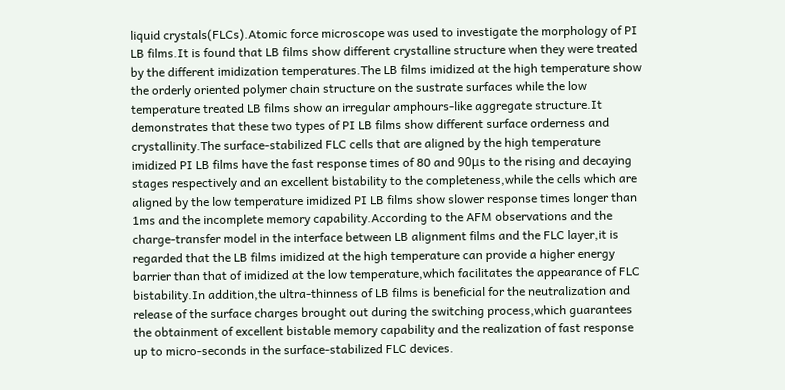liquid crystals(FLCs).Atomic force microscope was used to investigate the morphology of PI LB films.It is found that LB films show different crystalline structure when they were treated by the different imidization temperatures.The LB films imidized at the high temperature show the orderly oriented polymer chain structure on the sustrate surfaces while the low temperature treated LB films show an irregular amphours-like aggregate structure.It demonstrates that these two types of PI LB films show different surface orderness and crystallinity.The surface-stabilized FLC cells that are aligned by the high temperature imidized PI LB films have the fast response times of 80 and 90μs to the rising and decaying stages respectively and an excellent bistability to the completeness,while the cells which are aligned by the low temperature imidized PI LB films show slower response times longer than 1ms and the incomplete memory capability.According to the AFM observations and the charge-transfer model in the interface between LB alignment films and the FLC layer,it is regarded that the LB films imidized at the high temperature can provide a higher energy barrier than that of imidized at the low temperature,which facilitates the appearance of FLC bistability.In addition,the ultra-thinness of LB films is beneficial for the neutralization and release of the surface charges brought out during the switching process,which guarantees the obtainment of excellent bistable memory capability and the realization of fast response up to micro-seconds in the surface-stabilized FLC devices.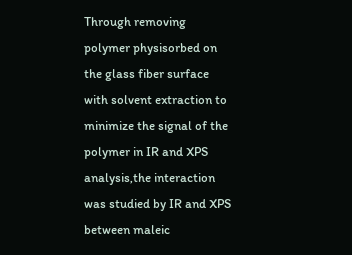Through removing polymer physisorbed on the glass fiber surface with solvent extraction to minimize the signal of the polymer in IR and XPS analysis,the interaction was studied by IR and XPS between maleic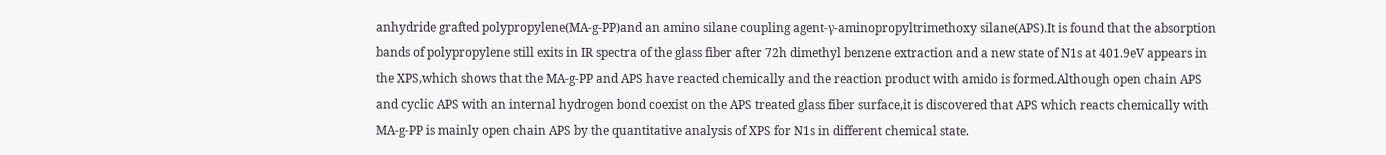anhydride grafted polypropylene(MA-g-PP)and an amino silane coupling agent-γ-aminopropyltrimethoxy silane(APS).It is found that the absorption bands of polypropylene still exits in IR spectra of the glass fiber after 72h dimethyl benzene extraction and a new state of N1s at 401.9eV appears in the XPS,which shows that the MA-g-PP and APS have reacted chemically and the reaction product with amido is formed.Although open chain APS and cyclic APS with an internal hydrogen bond coexist on the APS treated glass fiber surface,it is discovered that APS which reacts chemically with MA-g-PP is mainly open chain APS by the quantitative analysis of XPS for N1s in different chemical state.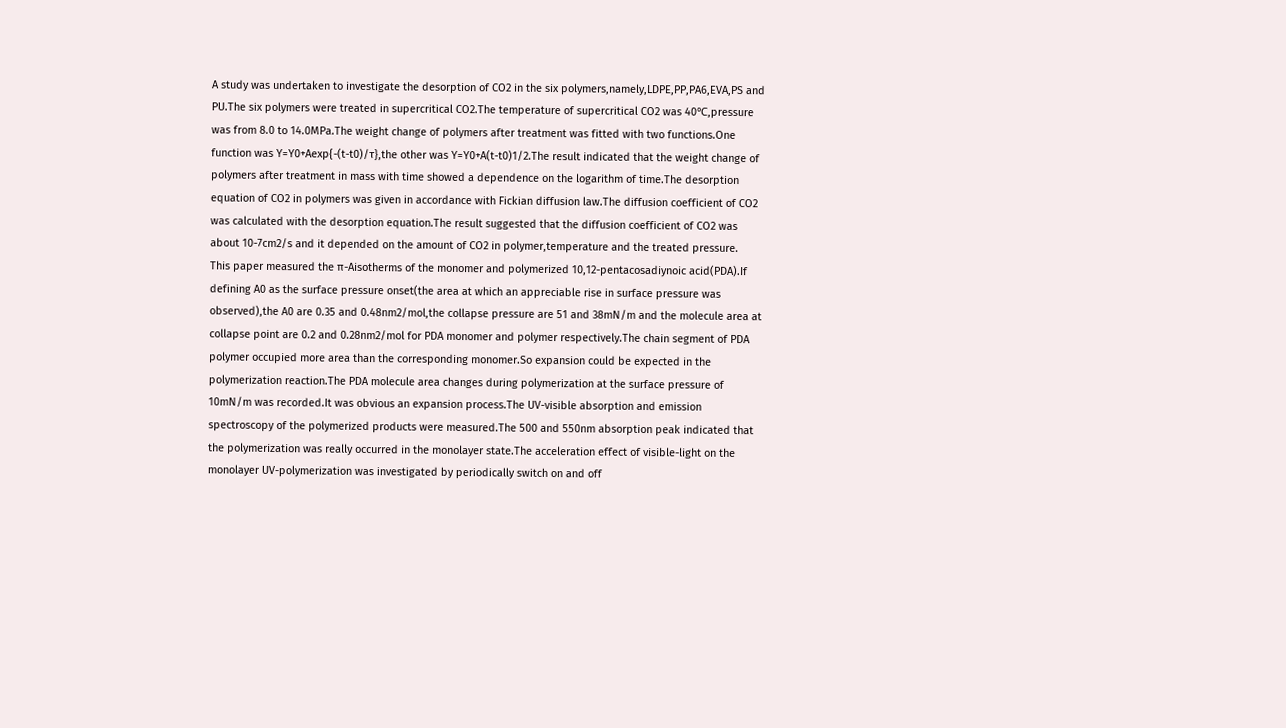A study was undertaken to investigate the desorption of CO2 in the six polymers,namely,LDPE,PP,PA6,EVA,PS and PU.The six polymers were treated in supercritical CO2.The temperature of supercritical CO2 was 40℃,pressure was from 8.0 to 14.0MPa.The weight change of polymers after treatment was fitted with two functions.One function was Y=Y0+Aexp{-(t-t0)/τ},the other was Y=Y0+A(t-t0)1/2.The result indicated that the weight change of polymers after treatment in mass with time showed a dependence on the logarithm of time.The desorption equation of CO2 in polymers was given in accordance with Fickian diffusion law.The diffusion coefficient of CO2 was calculated with the desorption equation.The result suggested that the diffusion coefficient of CO2 was about 10-7cm2/s and it depended on the amount of CO2 in polymer,temperature and the treated pressure.
This paper measured the π-Aisotherms of the monomer and polymerized 10,12-pentacosadiynoic acid(PDA).If defining A0 as the surface pressure onset(the area at which an appreciable rise in surface pressure was observed),the A0 are 0.35 and 0.48nm2/mol,the collapse pressure are 51 and 38mN/m and the molecule area at collapse point are 0.2 and 0.28nm2/mol for PDA monomer and polymer respectively.The chain segment of PDA polymer occupied more area than the corresponding monomer.So expansion could be expected in the polymerization reaction.The PDA molecule area changes during polymerization at the surface pressure of 10mN/m was recorded.It was obvious an expansion process.The UV-visible absorption and emission spectroscopy of the polymerized products were measured.The 500 and 550nm absorption peak indicated that the polymerization was really occurred in the monolayer state.The acceleration effect of visible-light on the monolayer UV-polymerization was investigated by periodically switch on and off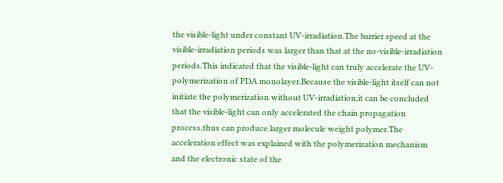the visible-light under constant UV-irradiation.The barrier speed at the visible-irradiation periods was larger than that at the no-visible-irradiation periods.This indicated that the visible-light can truly accelerate the UV-polymerization of PDA monolayer.Because the visible-light itself can not initiate the polymerization without UV-irradiation,it can be concluded that the visible-light can only accelerated the chain propagation process,thus can produce larger molecule weight polymer.The acceleration effect was explained with the polymerization mechanism and the electronic state of the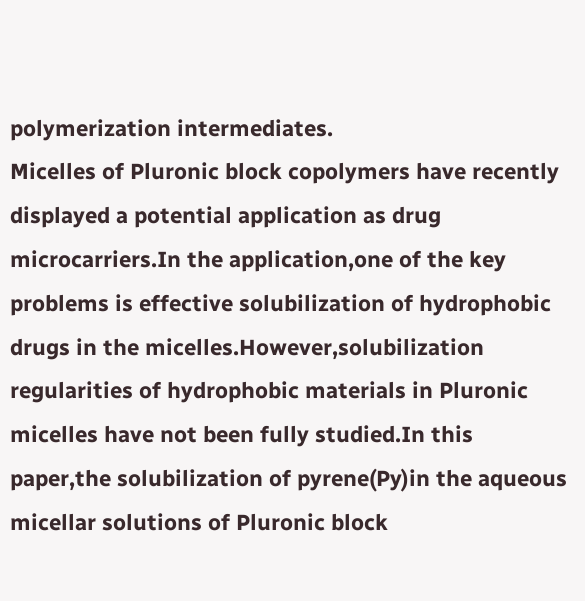polymerization intermediates.
Micelles of Pluronic block copolymers have recently displayed a potential application as drug microcarriers.In the application,one of the key problems is effective solubilization of hydrophobic drugs in the micelles.However,solubilization regularities of hydrophobic materials in Pluronic micelles have not been fully studied.In this paper,the solubilization of pyrene(Py)in the aqueous micellar solutions of Pluronic block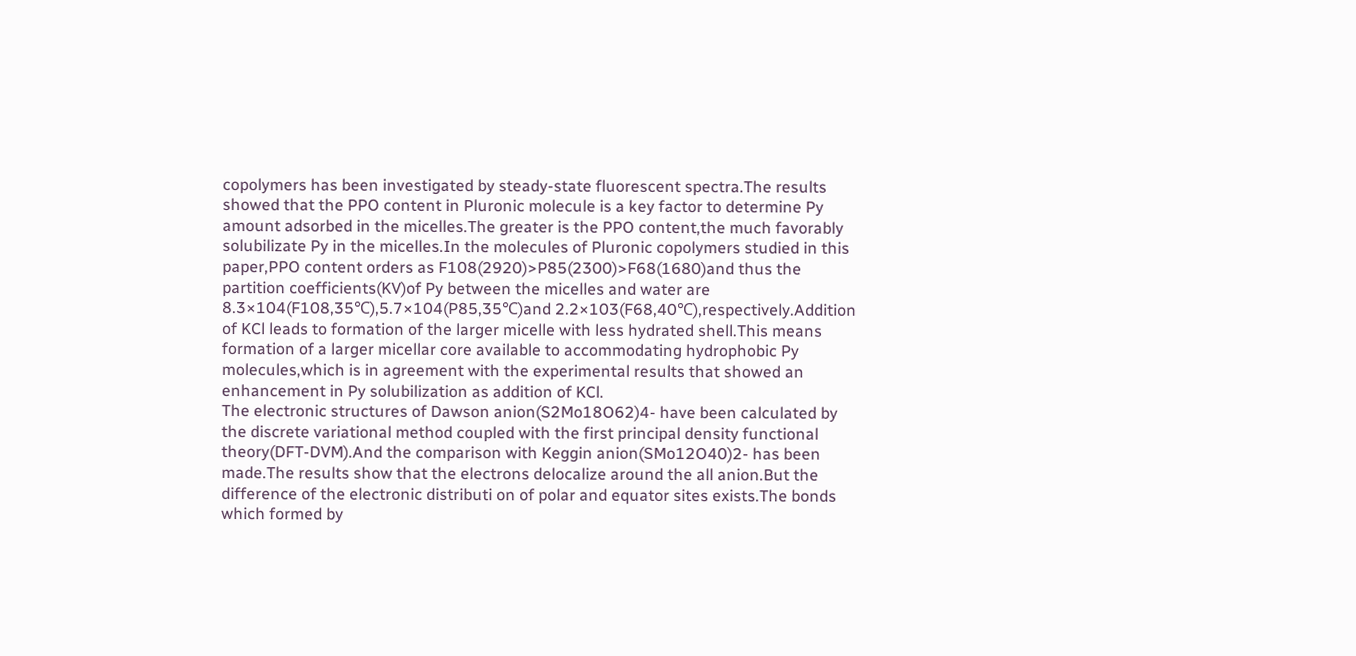copolymers has been investigated by steady-state fluorescent spectra.The results showed that the PPO content in Pluronic molecule is a key factor to determine Py amount adsorbed in the micelles.The greater is the PPO content,the much favorably solubilizate Py in the micelles.In the molecules of Pluronic copolymers studied in this paper,PPO content orders as F108(2920)>P85(2300)>F68(1680)and thus the partition coefficients(KV)of Py between the micelles and water are 8.3×104(F108,35℃),5.7×104(P85,35℃)and 2.2×103(F68,40℃),respectively.Addition of KCl leads to formation of the larger micelle with less hydrated shell.This means formation of a larger micellar core available to accommodating hydrophobic Py molecules,which is in agreement with the experimental results that showed an enhancement in Py solubilization as addition of KCl.
The electronic structures of Dawson anion(S2Mo18O62)4- have been calculated by the discrete variational method coupled with the first principal density functional theory(DFT-DVM).And the comparison with Keggin anion(SMo12O40)2- has been made.The results show that the electrons delocalize around the all anion.But the difference of the electronic distributi on of polar and equator sites exists.The bonds which formed by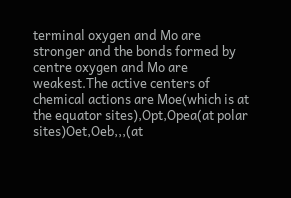terminal oxygen and Mo are stronger and the bonds formed by centre oxygen and Mo are weakest.The active centers of chemical actions are Moe(which is at the equator sites),Opt,Opea(at polar sites)Oet,Oeb,,,(at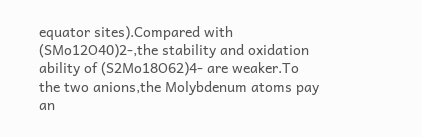equator sites).Compared with (SMo12O40)2-,the stability and oxidation ability of (S2Mo18O62)4- are weaker.To the two anions,the Molybdenum atoms pay an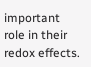important role in their redox effects.